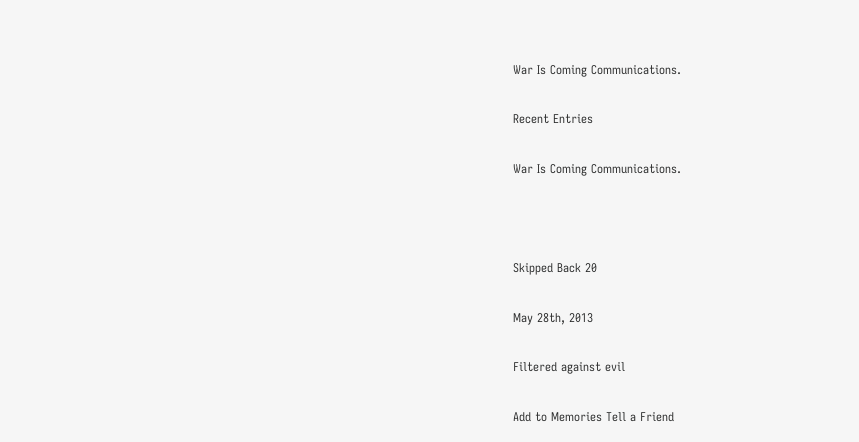War Is Coming Communications.

Recent Entries

War Is Coming Communications.



Skipped Back 20

May 28th, 2013

Filtered against evil

Add to Memories Tell a Friend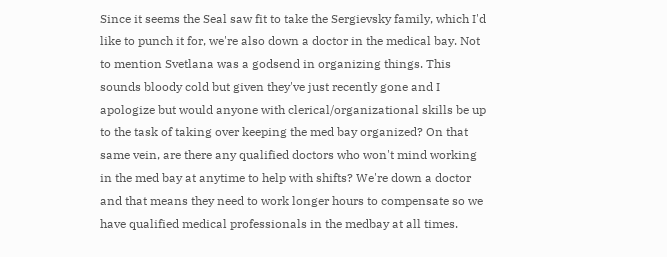Since it seems the Seal saw fit to take the Sergievsky family, which I'd like to punch it for, we're also down a doctor in the medical bay. Not to mention Svetlana was a godsend in organizing things. This sounds bloody cold but given they've just recently gone and I apologize but would anyone with clerical/organizational skills be up to the task of taking over keeping the med bay organized? On that same vein, are there any qualified doctors who won't mind working in the med bay at anytime to help with shifts? We're down a doctor and that means they need to work longer hours to compensate so we have qualified medical professionals in the medbay at all times.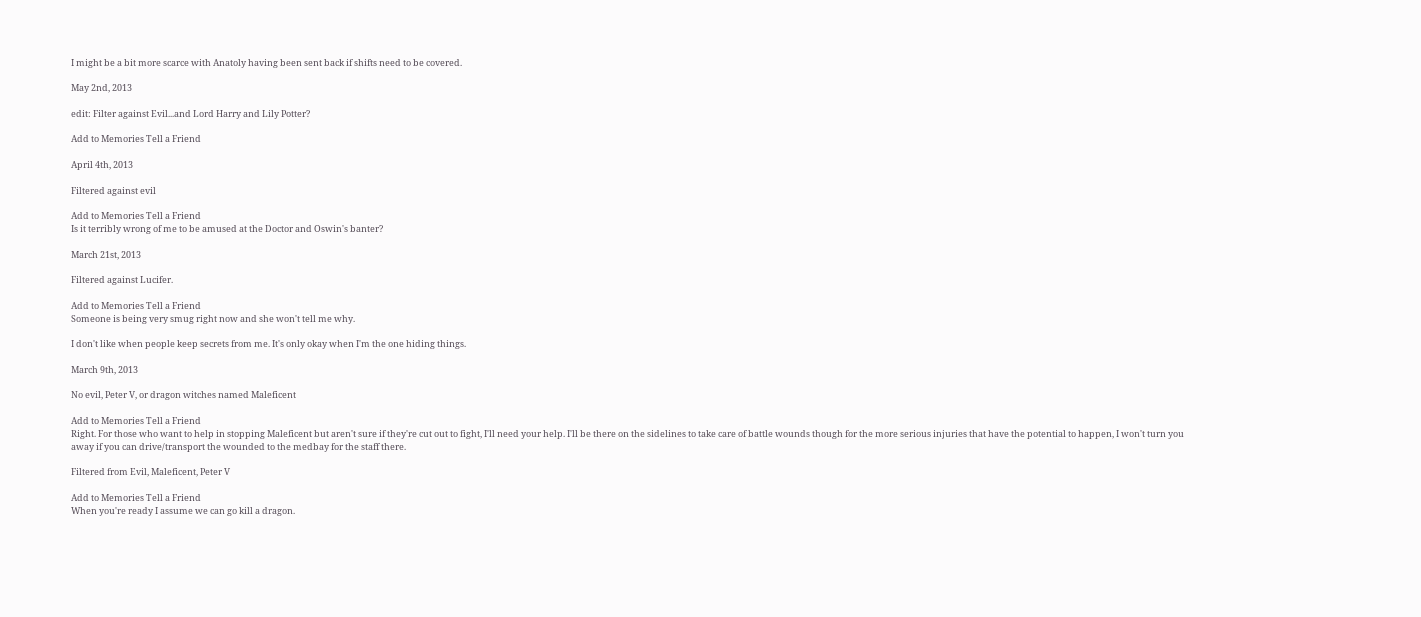I might be a bit more scarce with Anatoly having been sent back if shifts need to be covered.

May 2nd, 2013

edit: Filter against Evil...and Lord Harry and Lily Potter?

Add to Memories Tell a Friend

April 4th, 2013

Filtered against evil

Add to Memories Tell a Friend
Is it terribly wrong of me to be amused at the Doctor and Oswin's banter?

March 21st, 2013

Filtered against Lucifer.

Add to Memories Tell a Friend
Someone is being very smug right now and she won't tell me why.

I don't like when people keep secrets from me. It's only okay when I'm the one hiding things.

March 9th, 2013

No evil, Peter V, or dragon witches named Maleficent

Add to Memories Tell a Friend
Right. For those who want to help in stopping Maleficent but aren't sure if they're cut out to fight, I'll need your help. I'll be there on the sidelines to take care of battle wounds though for the more serious injuries that have the potential to happen, I won't turn you away if you can drive/transport the wounded to the medbay for the staff there.

Filtered from Evil, Maleficent, Peter V

Add to Memories Tell a Friend
When you're ready I assume we can go kill a dragon.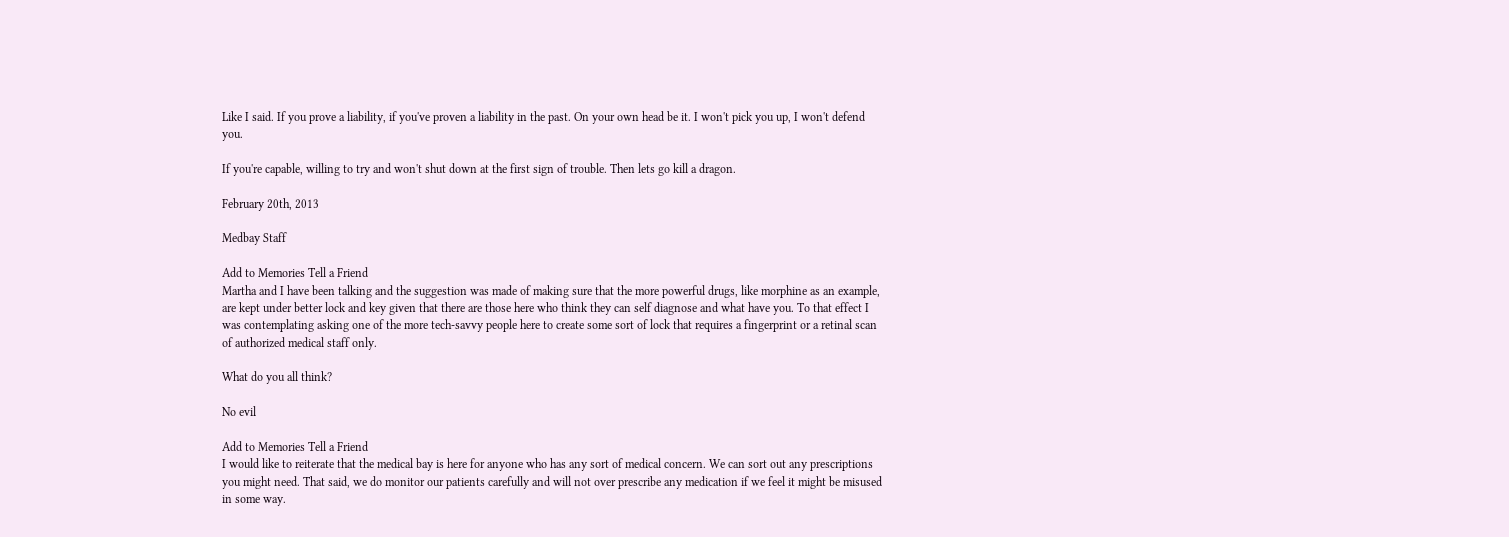Like I said. If you prove a liability, if you've proven a liability in the past. On your own head be it. I won't pick you up, I won't defend you.

If you're capable, willing to try and won't shut down at the first sign of trouble. Then lets go kill a dragon.

February 20th, 2013

Medbay Staff

Add to Memories Tell a Friend
Martha and I have been talking and the suggestion was made of making sure that the more powerful drugs, like morphine as an example, are kept under better lock and key given that there are those here who think they can self diagnose and what have you. To that effect I was contemplating asking one of the more tech-savvy people here to create some sort of lock that requires a fingerprint or a retinal scan of authorized medical staff only.

What do you all think?

No evil

Add to Memories Tell a Friend
I would like to reiterate that the medical bay is here for anyone who has any sort of medical concern. We can sort out any prescriptions you might need. That said, we do monitor our patients carefully and will not over prescribe any medication if we feel it might be misused in some way.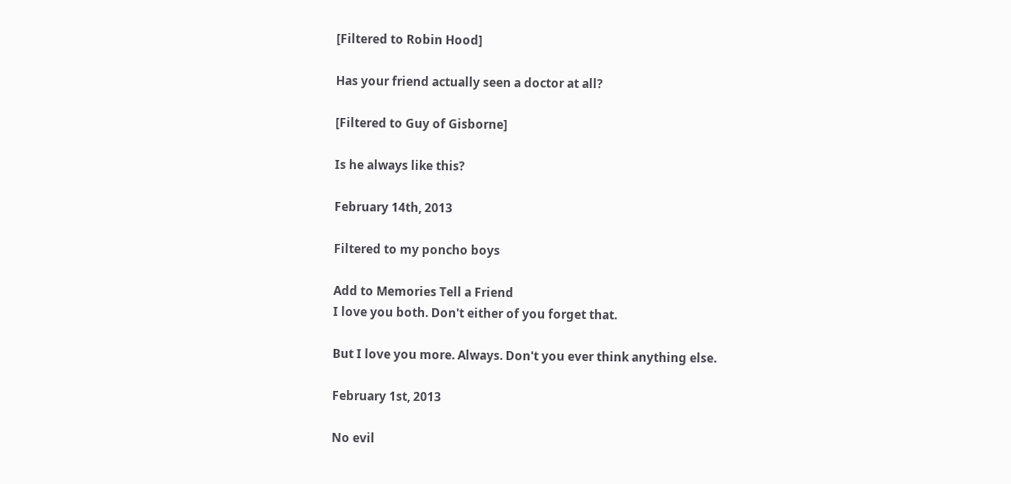[Filtered to Robin Hood]

Has your friend actually seen a doctor at all?

[Filtered to Guy of Gisborne]

Is he always like this?

February 14th, 2013

Filtered to my poncho boys

Add to Memories Tell a Friend
I love you both. Don't either of you forget that.

But I love you more. Always. Don't you ever think anything else.

February 1st, 2013

No evil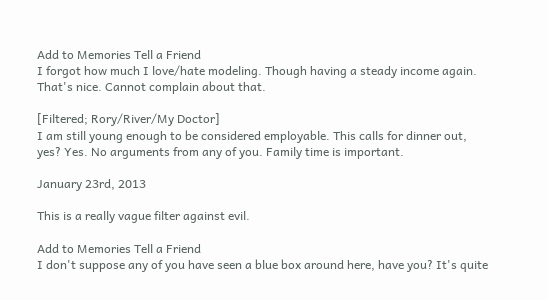Add to Memories Tell a Friend
I forgot how much I love/hate modeling. Though having a steady income again. That's nice. Cannot complain about that.

[Filtered; Rory/River/My Doctor]
I am still young enough to be considered employable. This calls for dinner out, yes? Yes. No arguments from any of you. Family time is important.

January 23rd, 2013

This is a really vague filter against evil.

Add to Memories Tell a Friend
I don't suppose any of you have seen a blue box around here, have you? It's quite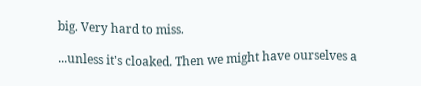big. Very hard to miss.

...unless it's cloaked. Then we might have ourselves a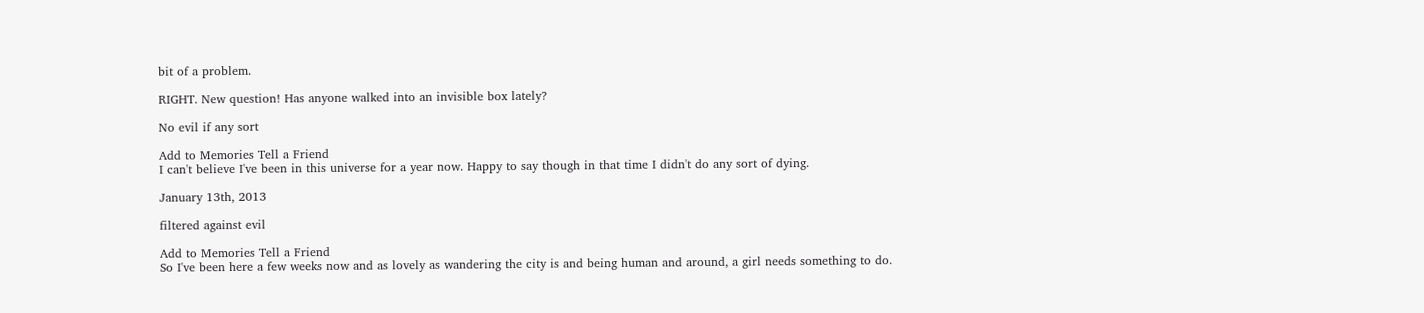bit of a problem.

RIGHT. New question! Has anyone walked into an invisible box lately?

No evil if any sort

Add to Memories Tell a Friend
I can't believe I've been in this universe for a year now. Happy to say though in that time I didn't do any sort of dying.

January 13th, 2013

filtered against evil

Add to Memories Tell a Friend
So I've been here a few weeks now and as lovely as wandering the city is and being human and around, a girl needs something to do.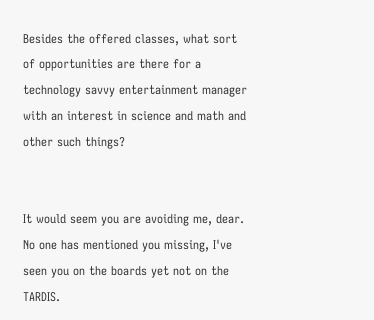Besides the offered classes, what sort of opportunities are there for a technology savvy entertainment manager with an interest in science and math and other such things?


It would seem you are avoiding me, dear. No one has mentioned you missing, I've seen you on the boards yet not on the TARDIS.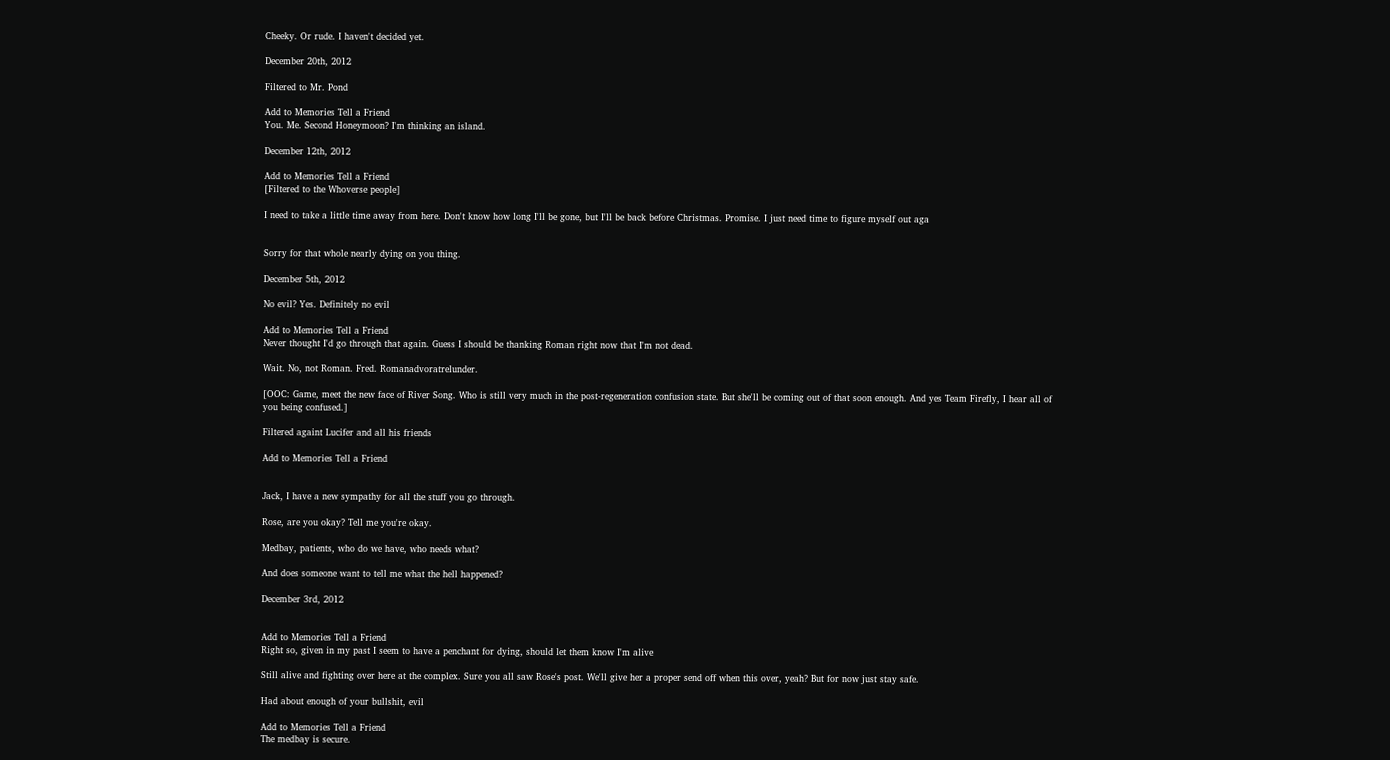Cheeky. Or rude. I haven't decided yet.

December 20th, 2012

Filtered to Mr. Pond

Add to Memories Tell a Friend
You. Me. Second Honeymoon? I'm thinking an island.

December 12th, 2012

Add to Memories Tell a Friend
[Filtered to the Whoverse people]

I need to take a little time away from here. Don't know how long I'll be gone, but I'll be back before Christmas. Promise. I just need time to figure myself out aga


Sorry for that whole nearly dying on you thing.

December 5th, 2012

No evil? Yes. Definitely no evil

Add to Memories Tell a Friend
Never thought I'd go through that again. Guess I should be thanking Roman right now that I'm not dead.

Wait. No, not Roman. Fred. Romanadvoratrelunder.

[OOC: Game, meet the new face of River Song. Who is still very much in the post-regeneration confusion state. But she'll be coming out of that soon enough. And yes Team Firefly, I hear all of you being confused.]

Filtered againt Lucifer and all his friends

Add to Memories Tell a Friend


Jack, I have a new sympathy for all the stuff you go through.

Rose, are you okay? Tell me you're okay.

Medbay, patients, who do we have, who needs what?

And does someone want to tell me what the hell happened?

December 3rd, 2012


Add to Memories Tell a Friend
Right so, given in my past I seem to have a penchant for dying, should let them know I'm alive

Still alive and fighting over here at the complex. Sure you all saw Rose's post. We'll give her a proper send off when this over, yeah? But for now just stay safe.

Had about enough of your bullshit, evil

Add to Memories Tell a Friend
The medbay is secure.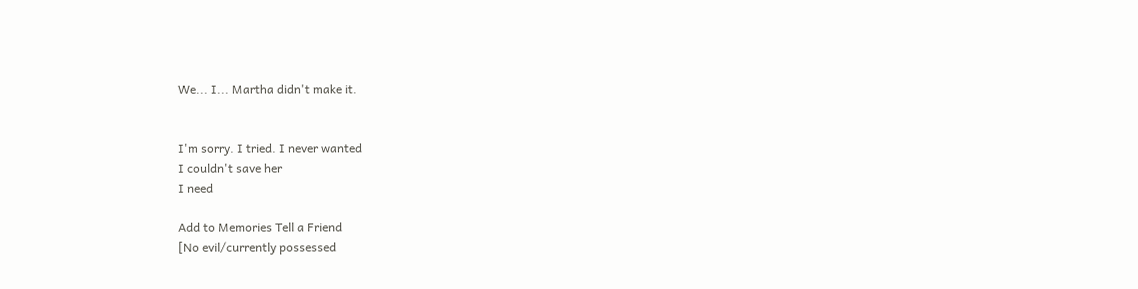We... I... Martha didn't make it.


I'm sorry. I tried. I never wanted
I couldn't save her
I need

Add to Memories Tell a Friend
[No evil/currently possessed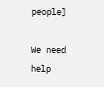people]

We need help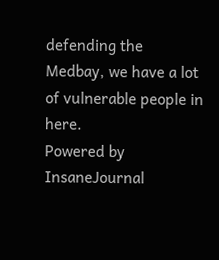defending the Medbay, we have a lot of vulnerable people in here.
Powered by InsaneJournal